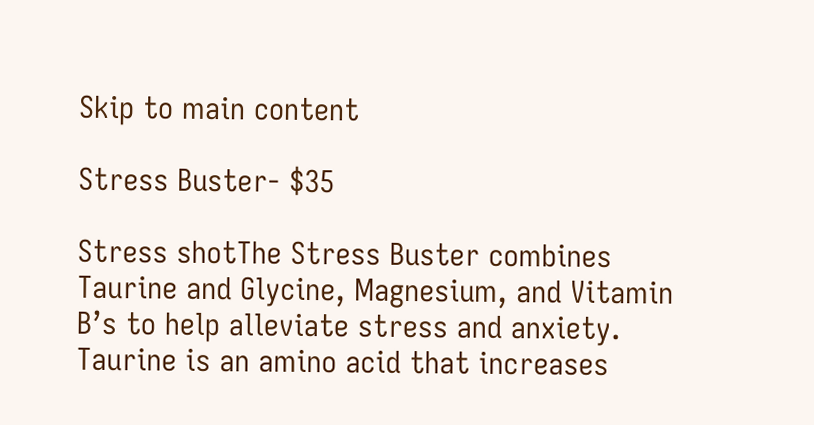Skip to main content

Stress Buster- $35

Stress shotThe Stress Buster combines Taurine and Glycine, Magnesium, and Vitamin B’s to help alleviate stress and anxiety. Taurine is an amino acid that increases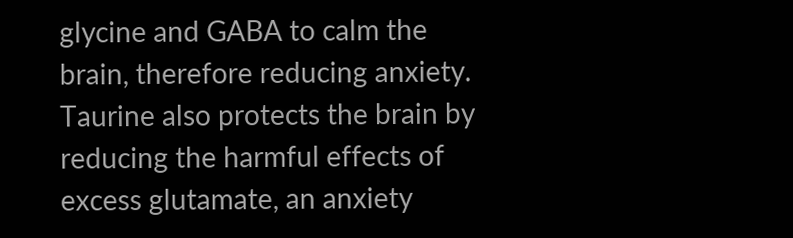glycine and GABA to calm the brain, therefore reducing anxiety. Taurine also protects the brain by reducing the harmful effects of excess glutamate, an anxiety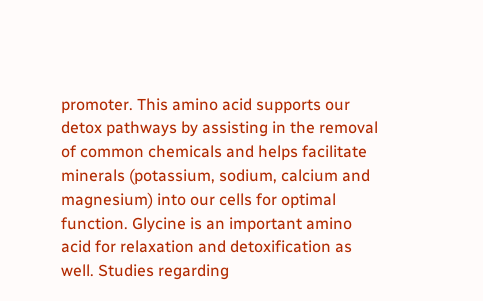promoter. This amino acid supports our detox pathways by assisting in the removal of common chemicals and helps facilitate minerals (potassium, sodium, calcium and magnesium) into our cells for optimal function. Glycine is an important amino acid for relaxation and detoxification as well. Studies regarding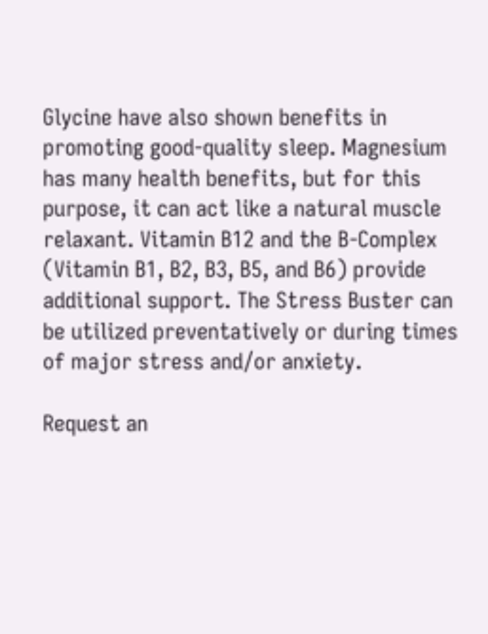Glycine have also shown benefits in promoting good-quality sleep. Magnesium has many health benefits, but for this purpose, it can act like a natural muscle relaxant. Vitamin B12 and the B-Complex (Vitamin B1, B2, B3, B5, and B6) provide additional support. The Stress Buster can be utilized preventatively or during times of major stress and/or anxiety.

Request an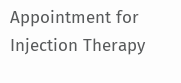Appointment for Injection Therapy